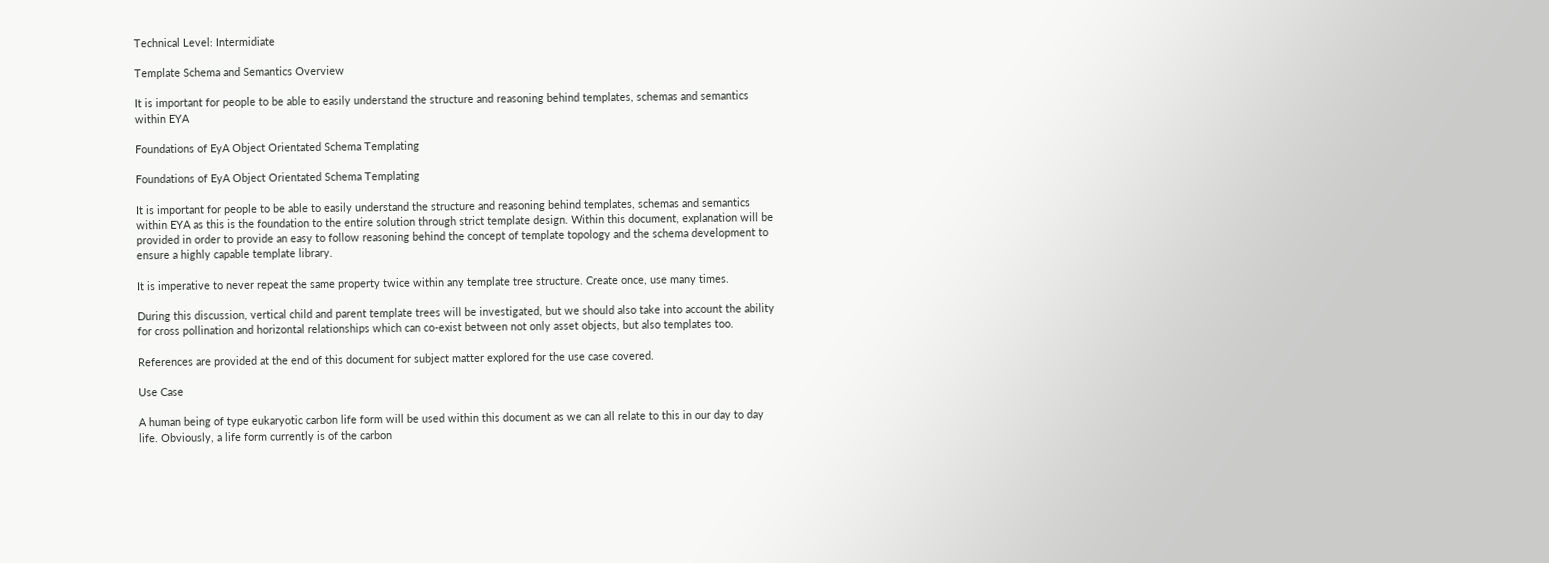Technical Level: Intermidiate

Template Schema and Semantics Overview

It is important for people to be able to easily understand the structure and reasoning behind templates, schemas and semantics within EYA

Foundations of EyA Object Orientated Schema Templating

Foundations of EyA Object Orientated Schema Templating

It is important for people to be able to easily understand the structure and reasoning behind templates, schemas and semantics within EYA as this is the foundation to the entire solution through strict template design. Within this document, explanation will be provided in order to provide an easy to follow reasoning behind the concept of template topology and the schema development to ensure a highly capable template library.

It is imperative to never repeat the same property twice within any template tree structure. Create once, use many times.

During this discussion, vertical child and parent template trees will be investigated, but we should also take into account the ability for cross pollination and horizontal relationships which can co-exist between not only asset objects, but also templates too.

References are provided at the end of this document for subject matter explored for the use case covered.

Use Case

A human being of type eukaryotic carbon life form will be used within this document as we can all relate to this in our day to day life. Obviously, a life form currently is of the carbon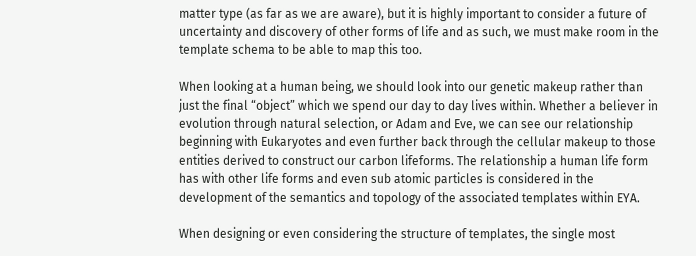matter type (as far as we are aware), but it is highly important to consider a future of uncertainty and discovery of other forms of life and as such, we must make room in the template schema to be able to map this too.

When looking at a human being, we should look into our genetic makeup rather than just the final “object” which we spend our day to day lives within. Whether a believer in evolution through natural selection, or Adam and Eve, we can see our relationship beginning with Eukaryotes and even further back through the cellular makeup to those entities derived to construct our carbon lifeforms. The relationship a human life form has with other life forms and even sub atomic particles is considered in the development of the semantics and topology of the associated templates within EYA.

When designing or even considering the structure of templates, the single most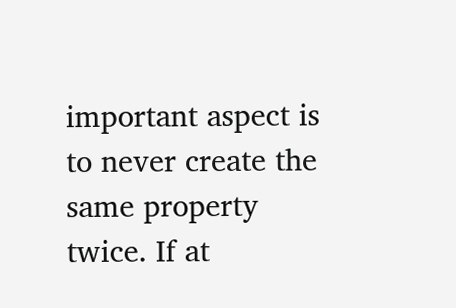important aspect is to never create the same property twice. If at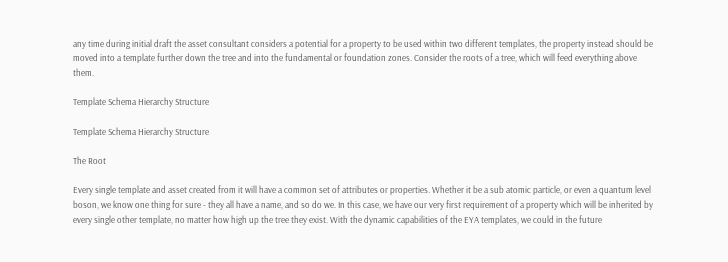any time during initial draft the asset consultant considers a potential for a property to be used within two different templates, the property instead should be moved into a template further down the tree and into the fundamental or foundation zones. Consider the roots of a tree, which will feed everything above them.

Template Schema Hierarchy Structure

Template Schema Hierarchy Structure

The Root

Every single template and asset created from it will have a common set of attributes or properties. Whether it be a sub atomic particle, or even a quantum level boson, we know one thing for sure - they all have a name, and so do we. In this case, we have our very first requirement of a property which will be inherited by every single other template, no matter how high up the tree they exist. With the dynamic capabilities of the EYA templates, we could in the future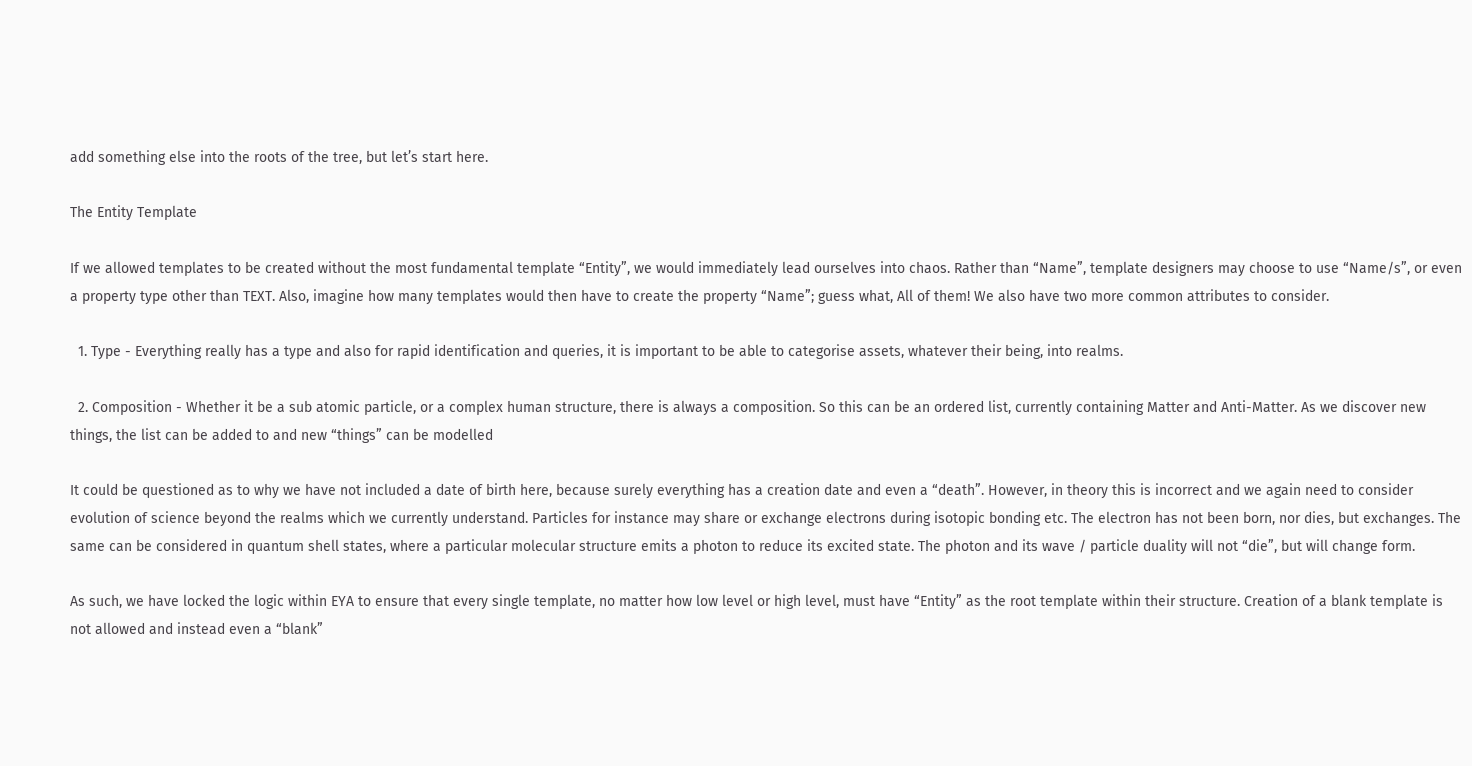add something else into the roots of the tree, but let’s start here.

The Entity Template

If we allowed templates to be created without the most fundamental template “Entity”, we would immediately lead ourselves into chaos. Rather than “Name”, template designers may choose to use “Name/s”, or even a property type other than TEXT. Also, imagine how many templates would then have to create the property “Name”; guess what, All of them! We also have two more common attributes to consider.

  1. Type - Everything really has a type and also for rapid identification and queries, it is important to be able to categorise assets, whatever their being, into realms.

  2. Composition - Whether it be a sub atomic particle, or a complex human structure, there is always a composition. So this can be an ordered list, currently containing Matter and Anti-Matter. As we discover new things, the list can be added to and new “things” can be modelled

It could be questioned as to why we have not included a date of birth here, because surely everything has a creation date and even a “death”. However, in theory this is incorrect and we again need to consider evolution of science beyond the realms which we currently understand. Particles for instance may share or exchange electrons during isotopic bonding etc. The electron has not been born, nor dies, but exchanges. The same can be considered in quantum shell states, where a particular molecular structure emits a photon to reduce its excited state. The photon and its wave / particle duality will not “die”, but will change form.

As such, we have locked the logic within EYA to ensure that every single template, no matter how low level or high level, must have “Entity” as the root template within their structure. Creation of a blank template is not allowed and instead even a “blank”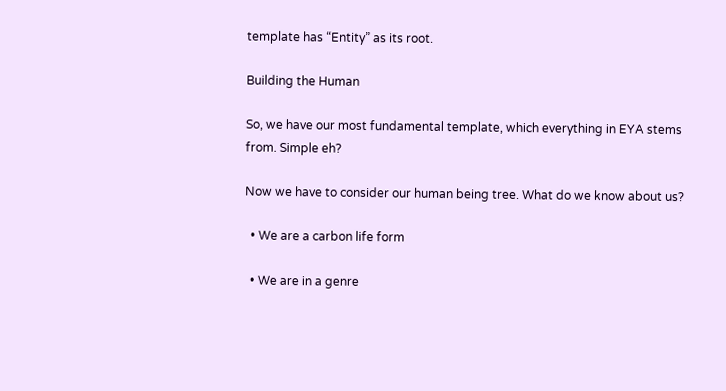template has “Entity” as its root.

Building the Human

So, we have our most fundamental template, which everything in EYA stems from. Simple eh?

Now we have to consider our human being tree. What do we know about us?

  • We are a carbon life form

  • We are in a genre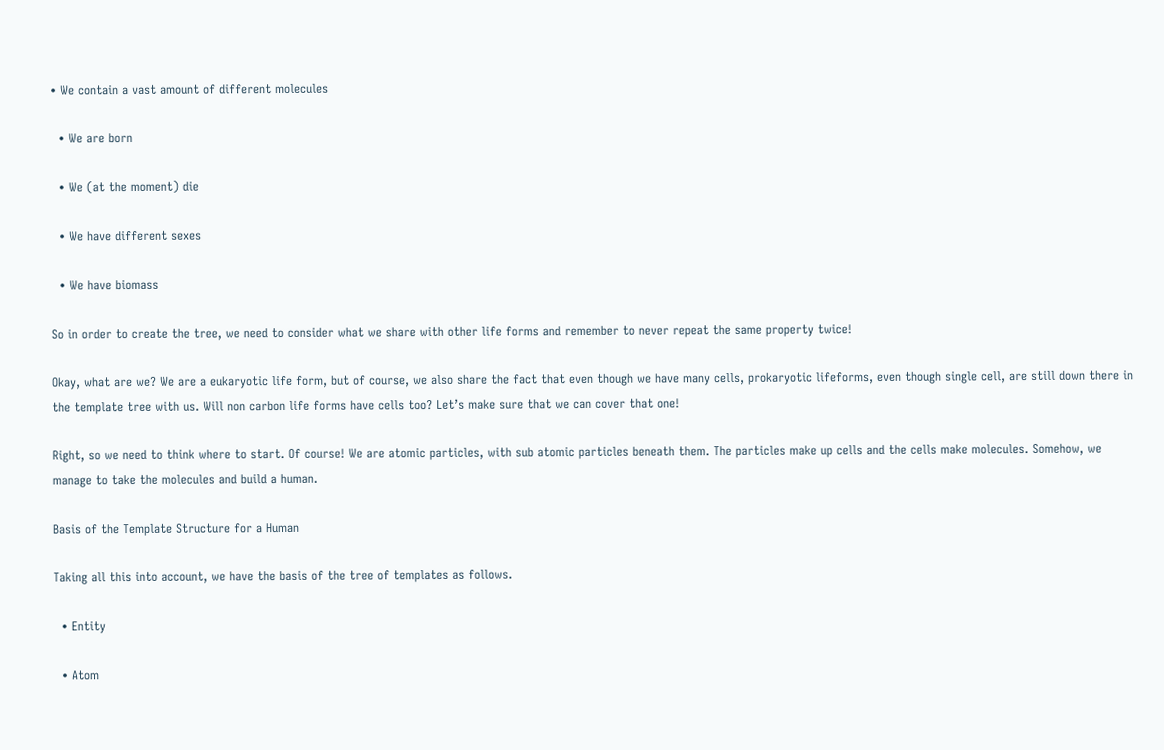• We contain a vast amount of different molecules

  • We are born

  • We (at the moment) die

  • We have different sexes

  • We have biomass

So in order to create the tree, we need to consider what we share with other life forms and remember to never repeat the same property twice!

Okay, what are we? We are a eukaryotic life form, but of course, we also share the fact that even though we have many cells, prokaryotic lifeforms, even though single cell, are still down there in the template tree with us. Will non carbon life forms have cells too? Let’s make sure that we can cover that one!

Right, so we need to think where to start. Of course! We are atomic particles, with sub atomic particles beneath them. The particles make up cells and the cells make molecules. Somehow, we manage to take the molecules and build a human.

Basis of the Template Structure for a Human

Taking all this into account, we have the basis of the tree of templates as follows.

  • Entity

  • Atom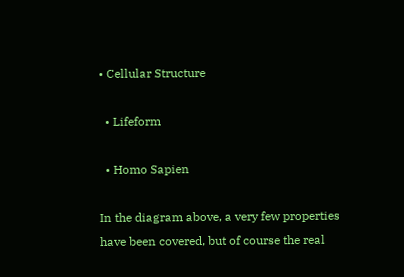• Cellular Structure

  • Lifeform

  • Homo Sapien

In the diagram above, a very few properties have been covered, but of course the real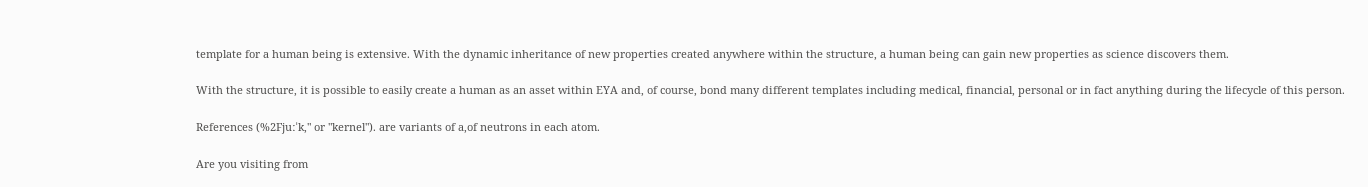template for a human being is extensive. With the dynamic inheritance of new properties created anywhere within the structure, a human being can gain new properties as science discovers them.

With the structure, it is possible to easily create a human as an asset within EYA and, of course, bond many different templates including medical, financial, personal or in fact anything during the lifecycle of this person.

References (%2Fjuːˈk," or "kernel"). are variants of a,of neutrons in each atom.

Are you visiting from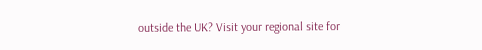outside the UK? Visit your regional site for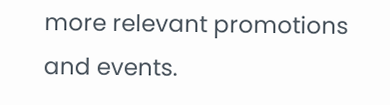more relevant promotions and events.